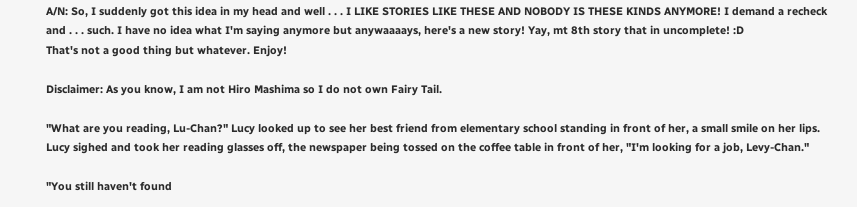A/N: So, I suddenly got this idea in my head and well . . . I LIKE STORIES LIKE THESE AND NOBODY IS THESE KINDS ANYMORE! I demand a recheck and . . . such. I have no idea what I'm saying anymore but anywaaaays, here's a new story! Yay, mt 8th story that in uncomplete! :D
That's not a good thing but whatever. Enjoy!

Disclaimer: As you know, I am not Hiro Mashima so I do not own Fairy Tail.

"What are you reading, Lu-Chan?" Lucy looked up to see her best friend from elementary school standing in front of her, a small smile on her lips. Lucy sighed and took her reading glasses off, the newspaper being tossed on the coffee table in front of her, "I'm looking for a job, Levy-Chan."

"You still haven't found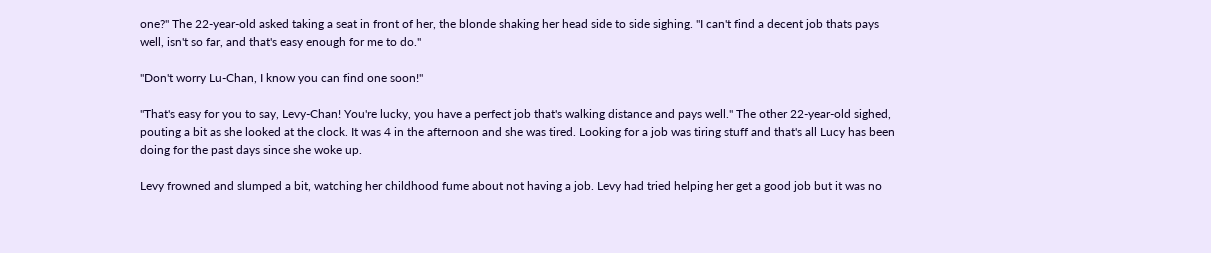one?" The 22-year-old asked taking a seat in front of her, the blonde shaking her head side to side sighing. "I can't find a decent job thats pays well, isn't so far, and that's easy enough for me to do."

"Don't worry Lu-Chan, I know you can find one soon!"

"That's easy for you to say, Levy-Chan! You're lucky, you have a perfect job that's walking distance and pays well." The other 22-year-old sighed, pouting a bit as she looked at the clock. It was 4 in the afternoon and she was tired. Looking for a job was tiring stuff and that's all Lucy has been doing for the past days since she woke up.

Levy frowned and slumped a bit, watching her childhood fume about not having a job. Levy had tried helping her get a good job but it was no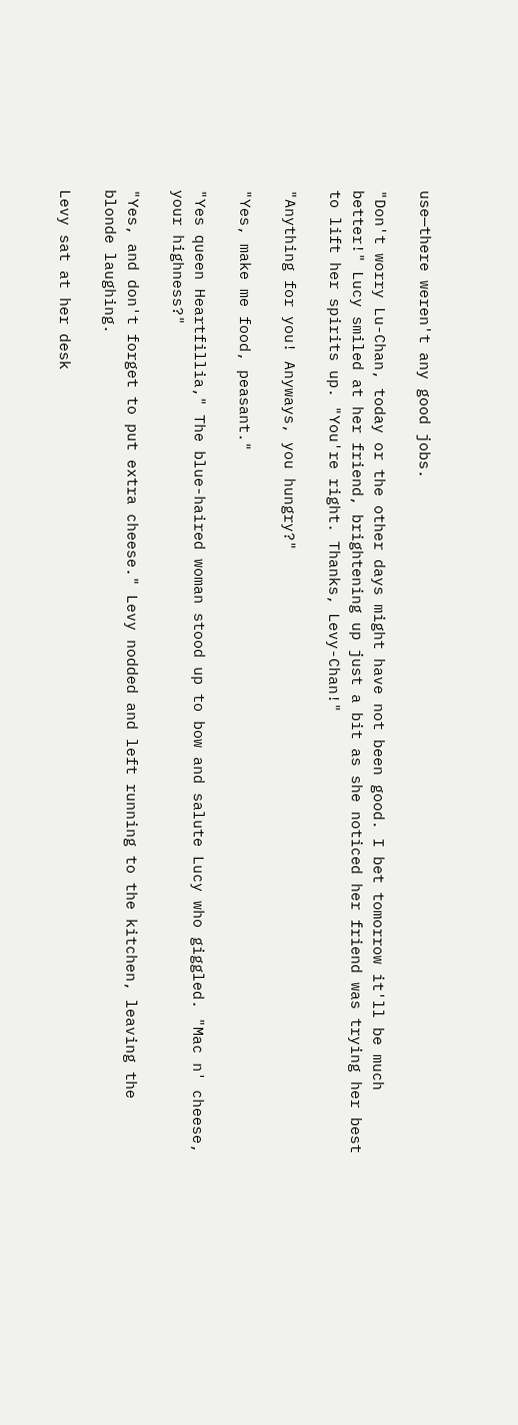use—there weren't any good jobs.

"Don't worry Lu-Chan, today or the other days might have not been good. I bet tomorrow it'll be much better!" Lucy smiled at her friend, brightening up just a bit as she noticed her friend was trying her best to lift her spirits up. "You're right. Thanks, Levy-Chan!"

"Anything for you! Anyways, you hungry?"

"Yes, make me food, peasant."

"Yes queen Heartfillia," The blue-haired woman stood up to bow and salute Lucy who giggled. "Mac n' cheese, your highness?"

"Yes, and don't forget to put extra cheese." Levy nodded and left running to the kitchen, leaving the blonde laughing.

Levy sat at her desk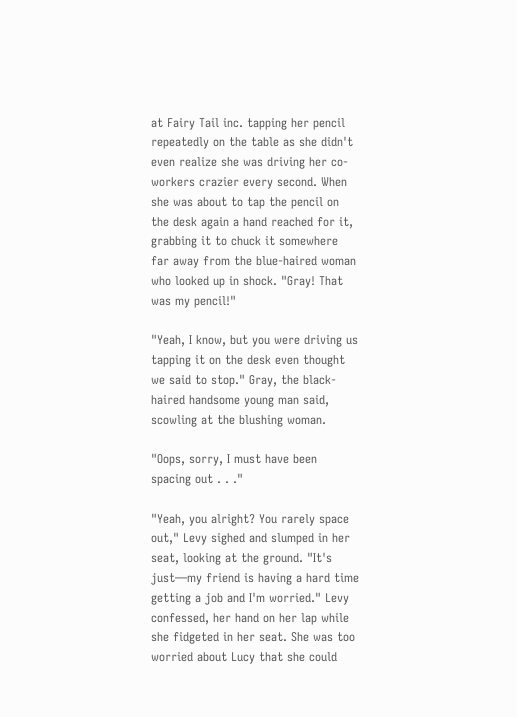at Fairy Tail inc. tapping her pencil repeatedly on the table as she didn't even realize she was driving her co-workers crazier every second. When she was about to tap the pencil on the desk again a hand reached for it, grabbing it to chuck it somewhere far away from the blue-haired woman who looked up in shock. "Gray! That was my pencil!"

"Yeah, I know, but you were driving us tapping it on the desk even thought we said to stop." Gray, the black-haired handsome young man said, scowling at the blushing woman.

"Oops, sorry, I must have been spacing out . . ."

"Yeah, you alright? You rarely space out," Levy sighed and slumped in her seat, looking at the ground. "It's just—my friend is having a hard time getting a job and I'm worried." Levy confessed, her hand on her lap while she fidgeted in her seat. She was too worried about Lucy that she could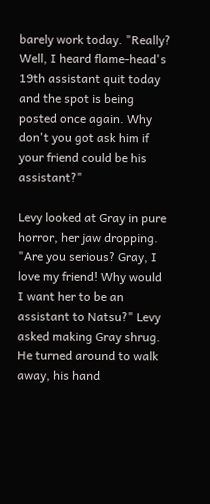barely work today. "Really? Well, I heard flame-head's 19th assistant quit today and the spot is being posted once again. Why don't you got ask him if your friend could be his assistant?"

Levy looked at Gray in pure horror, her jaw dropping. "Are you serious? Gray, I love my friend! Why would I want her to be an assistant to Natsu?" Levy asked making Gray shrug. He turned around to walk away, his hand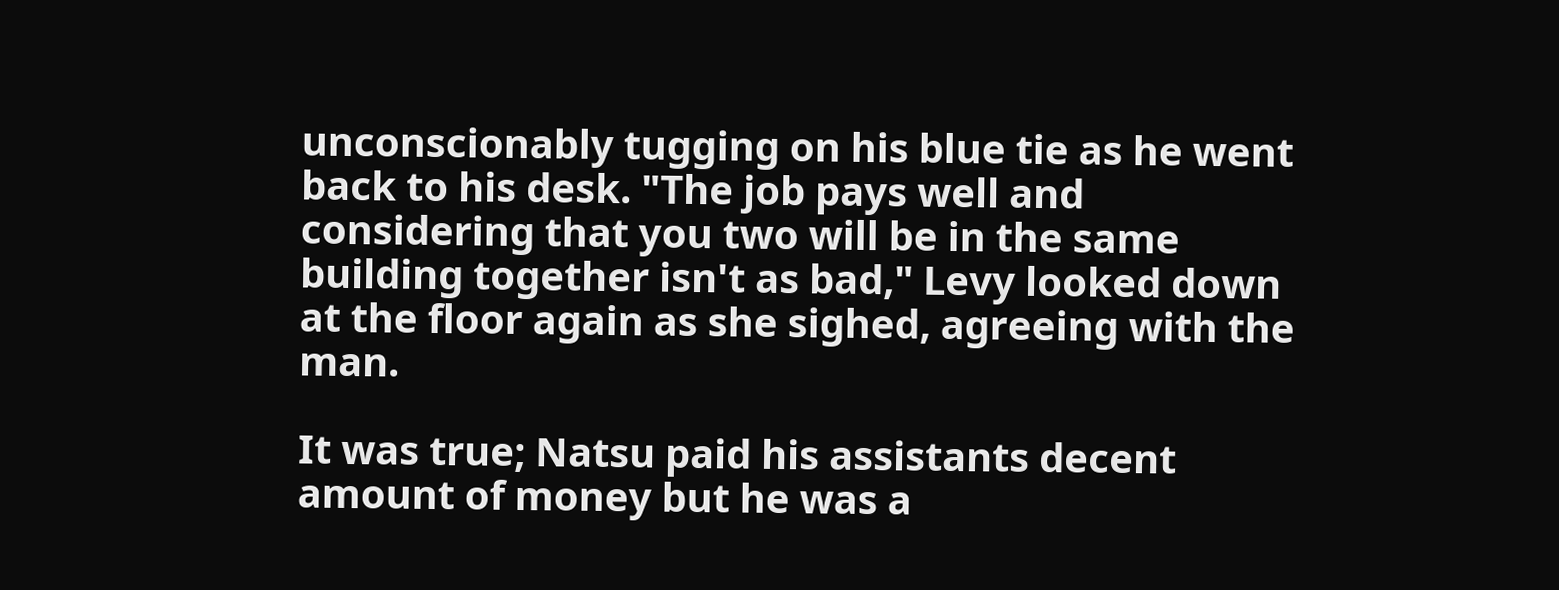unconscionably tugging on his blue tie as he went back to his desk. "The job pays well and considering that you two will be in the same building together isn't as bad," Levy looked down at the floor again as she sighed, agreeing with the man.

It was true; Natsu paid his assistants decent amount of money but he was a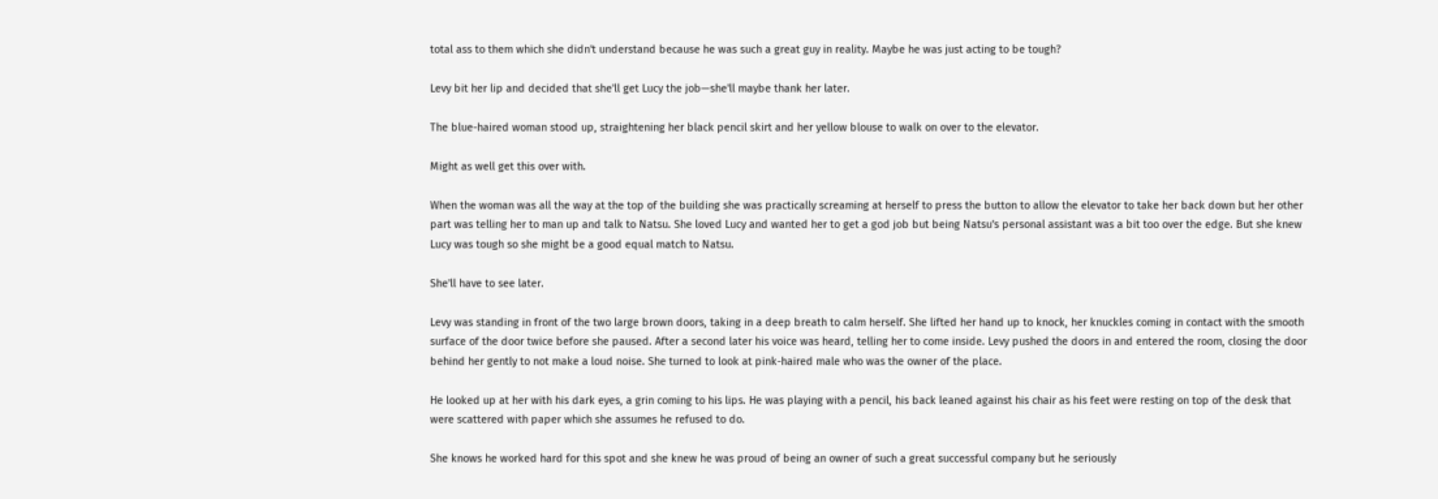total ass to them which she didn't understand because he was such a great guy in reality. Maybe he was just acting to be tough?

Levy bit her lip and decided that she'll get Lucy the job—she'll maybe thank her later.

The blue-haired woman stood up, straightening her black pencil skirt and her yellow blouse to walk on over to the elevator.

Might as well get this over with.

When the woman was all the way at the top of the building she was practically screaming at herself to press the button to allow the elevator to take her back down but her other part was telling her to man up and talk to Natsu. She loved Lucy and wanted her to get a god job but being Natsu's personal assistant was a bit too over the edge. But she knew Lucy was tough so she might be a good equal match to Natsu.

She'll have to see later.

Levy was standing in front of the two large brown doors, taking in a deep breath to calm herself. She lifted her hand up to knock, her knuckles coming in contact with the smooth surface of the door twice before she paused. After a second later his voice was heard, telling her to come inside. Levy pushed the doors in and entered the room, closing the door behind her gently to not make a loud noise. She turned to look at pink-haired male who was the owner of the place.

He looked up at her with his dark eyes, a grin coming to his lips. He was playing with a pencil, his back leaned against his chair as his feet were resting on top of the desk that were scattered with paper which she assumes he refused to do.

She knows he worked hard for this spot and she knew he was proud of being an owner of such a great successful company but he seriously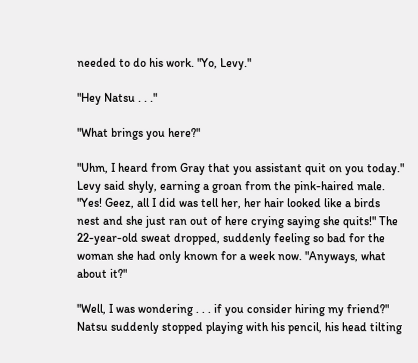needed to do his work. "Yo, Levy."

"Hey Natsu . . ."

"What brings you here?"

"Uhm, I heard from Gray that you assistant quit on you today." Levy said shyly, earning a groan from the pink-haired male. "Yes! Geez, all I did was tell her, her hair looked like a birds nest and she just ran out of here crying saying she quits!" The 22-year-old sweat dropped, suddenly feeling so bad for the woman she had only known for a week now. "Anyways, what about it?"

"Well, I was wondering . . . if you consider hiring my friend?" Natsu suddenly stopped playing with his pencil, his head tilting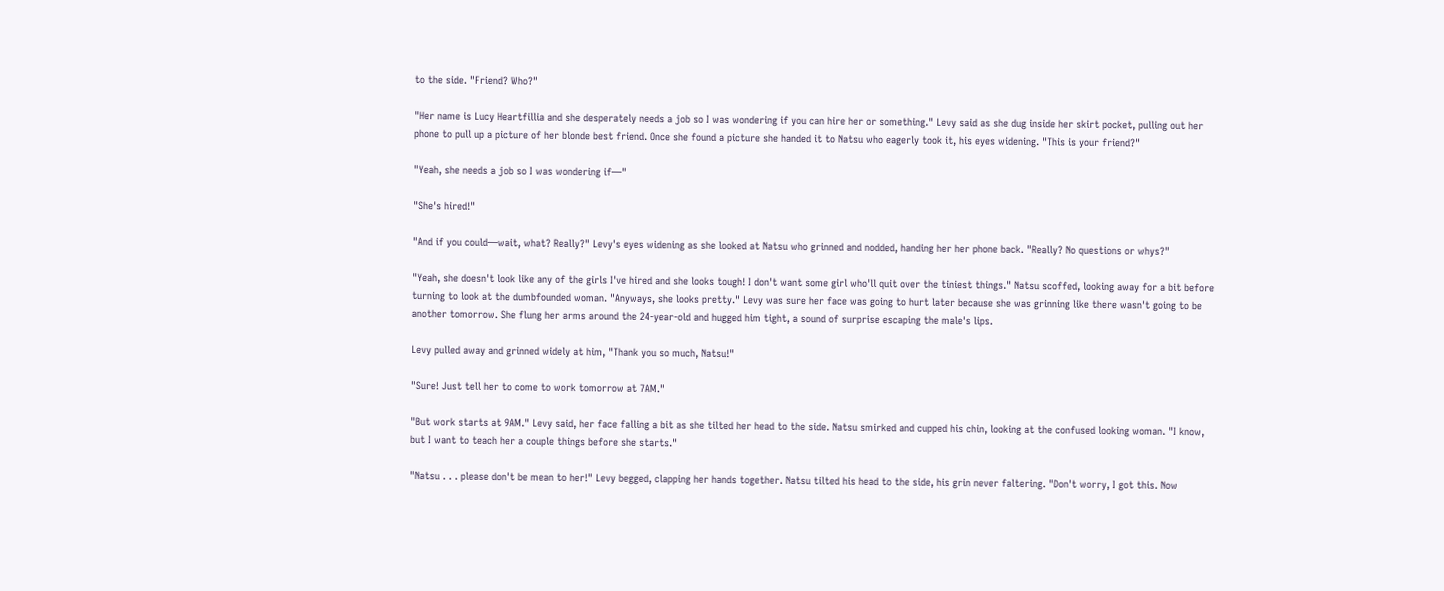to the side. "Friend? Who?"

"Her name is Lucy Heartfillia and she desperately needs a job so I was wondering if you can hire her or something." Levy said as she dug inside her skirt pocket, pulling out her phone to pull up a picture of her blonde best friend. Once she found a picture she handed it to Natsu who eagerly took it, his eyes widening. "This is your friend?"

"Yeah, she needs a job so I was wondering if—"

"She's hired!"

"And if you could—wait, what? Really?" Levy's eyes widening as she looked at Natsu who grinned and nodded, handing her her phone back. "Really? No questions or whys?"

"Yeah, she doesn't look like any of the girls I've hired and she looks tough! I don't want some girl who'll quit over the tiniest things." Natsu scoffed, looking away for a bit before turning to look at the dumbfounded woman. "Anyways, she looks pretty." Levy was sure her face was going to hurt later because she was grinning like there wasn't going to be another tomorrow. She flung her arms around the 24-year-old and hugged him tight, a sound of surprise escaping the male's lips.

Levy pulled away and grinned widely at him, "Thank you so much, Natsu!"

"Sure! Just tell her to come to work tomorrow at 7AM."

"But work starts at 9AM." Levy said, her face falling a bit as she tilted her head to the side. Natsu smirked and cupped his chin, looking at the confused looking woman. "I know, but I want to teach her a couple things before she starts."

"Natsu . . . please don't be mean to her!" Levy begged, clapping her hands together. Natsu tilted his head to the side, his grin never faltering. "Don't worry, I got this. Now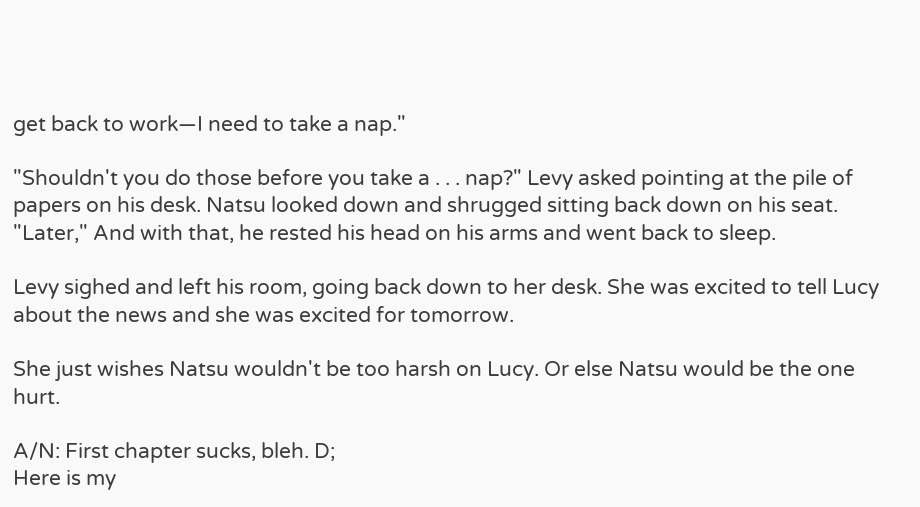get back to work—I need to take a nap."

"Shouldn't you do those before you take a . . . nap?" Levy asked pointing at the pile of papers on his desk. Natsu looked down and shrugged sitting back down on his seat. "Later," And with that, he rested his head on his arms and went back to sleep.

Levy sighed and left his room, going back down to her desk. She was excited to tell Lucy about the news and she was excited for tomorrow.

She just wishes Natsu wouldn't be too harsh on Lucy. Or else Natsu would be the one hurt.

A/N: First chapter sucks, bleh. D;
Here is my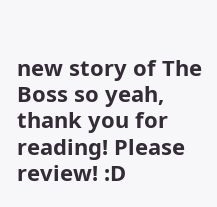new story of The Boss so yeah, thank you for reading! Please review! :D